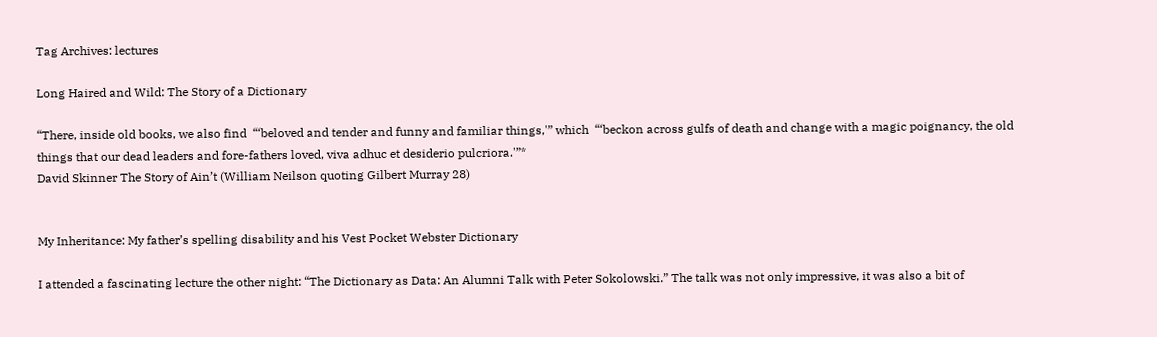Tag Archives: lectures

Long Haired and Wild: The Story of a Dictionary

“There, inside old books, we also find  “‘beloved and tender and funny and familiar things,'” which  “‘beckon across gulfs of death and change with a magic poignancy, the old things that our dead leaders and fore-fathers loved, viva adhuc et desiderio pulcriora.'”*
David Skinner The Story of Ain’t (William Neilson quoting Gilbert Murray 28)


My Inheritance: My father’s spelling disability and his Vest Pocket Webster Dictionary

I attended a fascinating lecture the other night: “The Dictionary as Data: An Alumni Talk with Peter Sokolowski.” The talk was not only impressive, it was also a bit of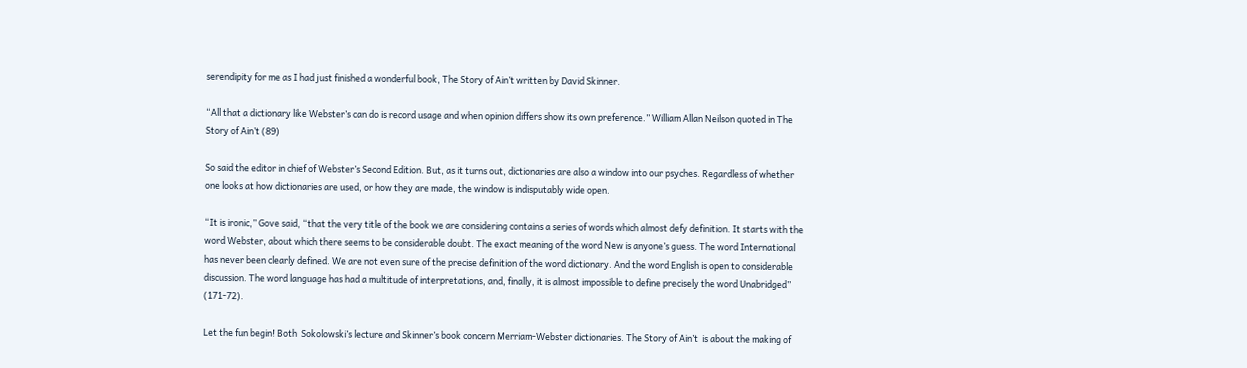serendipity for me as I had just finished a wonderful book, The Story of Ain’t written by David Skinner.

“All that a dictionary like Webster’s can do is record usage and when opinion differs show its own preference.” William Allan Neilson quoted in The Story of Ain’t (89)

So said the editor in chief of Webster’s Second Edition. But, as it turns out, dictionaries are also a window into our psyches. Regardless of whether one looks at how dictionaries are used, or how they are made, the window is indisputably wide open.

“It is ironic,” Gove said, “that the very title of the book we are considering contains a series of words which almost defy definition. It starts with the word Webster, about which there seems to be considerable doubt. The exact meaning of the word New is anyone’s guess. The word International has never been clearly defined. We are not even sure of the precise definition of the word dictionary. And the word English is open to considerable discussion. The word language has had a multitude of interpretations, and, finally, it is almost impossible to define precisely the word Unabridged” (171-72).

Let the fun begin! Both  Sokolowski’s lecture and Skinner’s book concern Merriam-Webster dictionaries. The Story of Ain’t  is about the making of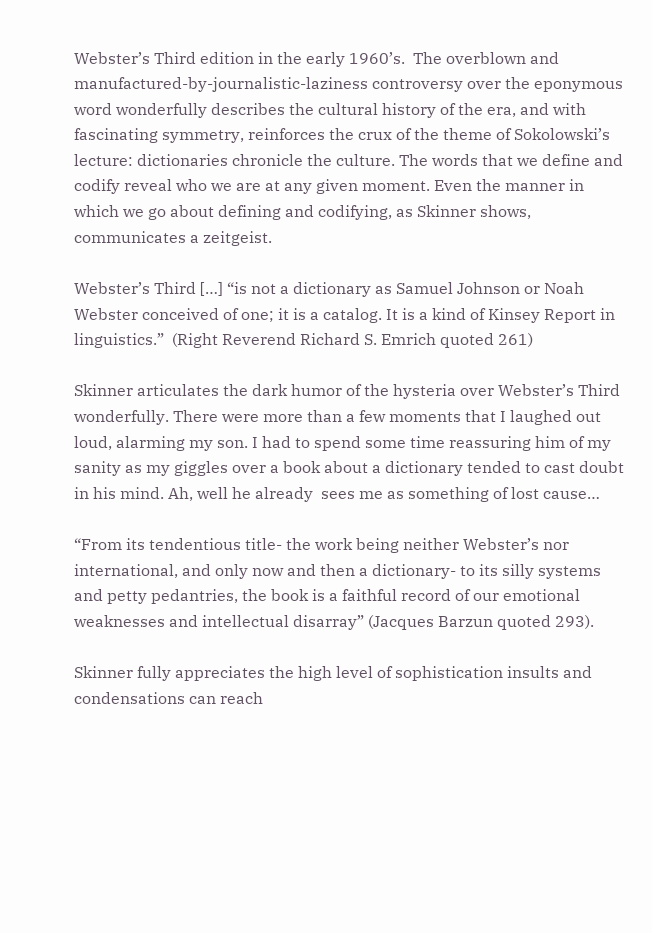Webster’s Third edition in the early 1960’s.  The overblown and manufactured-by-journalistic-laziness controversy over the eponymous word wonderfully describes the cultural history of the era, and with fascinating symmetry, reinforces the crux of the theme of Sokolowski’s lecture: dictionaries chronicle the culture. The words that we define and codify reveal who we are at any given moment. Even the manner in which we go about defining and codifying, as Skinner shows, communicates a zeitgeist.

Webster’s Third […] “is not a dictionary as Samuel Johnson or Noah Webster conceived of one; it is a catalog. It is a kind of Kinsey Report in linguistics.”  (Right Reverend Richard S. Emrich quoted 261)

Skinner articulates the dark humor of the hysteria over Webster’s Third wonderfully. There were more than a few moments that I laughed out loud, alarming my son. I had to spend some time reassuring him of my sanity as my giggles over a book about a dictionary tended to cast doubt in his mind. Ah, well he already  sees me as something of lost cause…

“From its tendentious title- the work being neither Webster’s nor international, and only now and then a dictionary- to its silly systems and petty pedantries, the book is a faithful record of our emotional weaknesses and intellectual disarray” (Jacques Barzun quoted 293).

Skinner fully appreciates the high level of sophistication insults and condensations can reach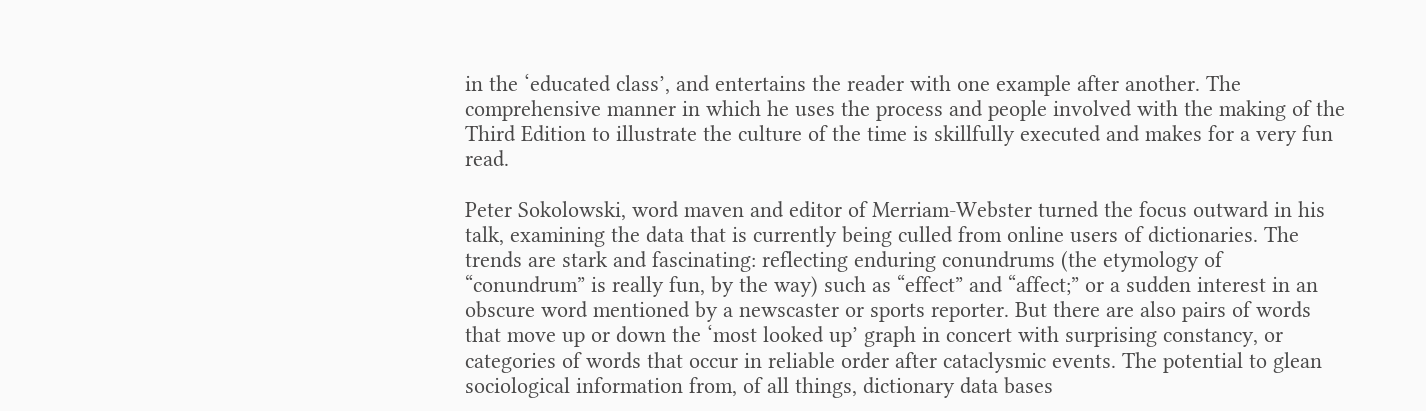in the ‘educated class’, and entertains the reader with one example after another. The comprehensive manner in which he uses the process and people involved with the making of the Third Edition to illustrate the culture of the time is skillfully executed and makes for a very fun read.

Peter Sokolowski, word maven and editor of Merriam-Webster turned the focus outward in his talk, examining the data that is currently being culled from online users of dictionaries. The trends are stark and fascinating: reflecting enduring conundrums (the etymology of “conundrum” is really fun, by the way) such as “effect” and “affect;” or a sudden interest in an obscure word mentioned by a newscaster or sports reporter. But there are also pairs of words that move up or down the ‘most looked up’ graph in concert with surprising constancy, or categories of words that occur in reliable order after cataclysmic events. The potential to glean sociological information from, of all things, dictionary data bases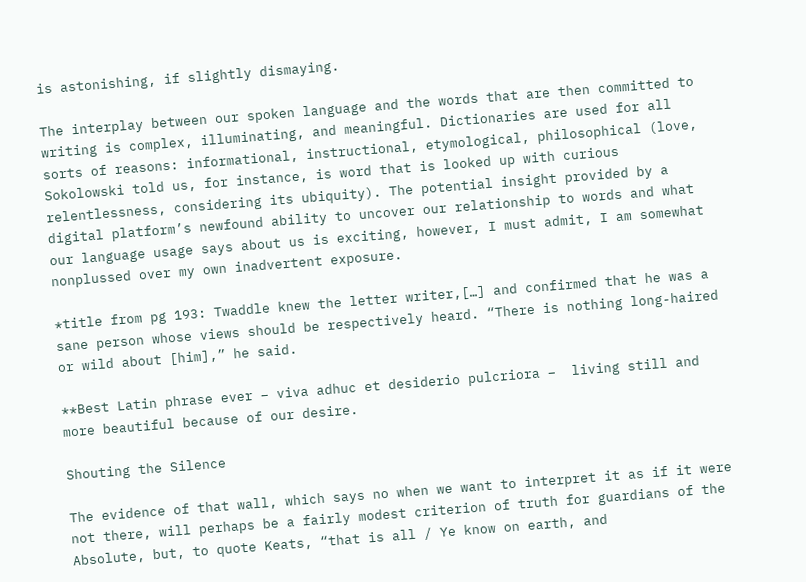is astonishing, if slightly dismaying.

The interplay between our spoken language and the words that are then committed to writing is complex, illuminating, and meaningful. Dictionaries are used for all sorts of reasons: informational, instructional, etymological, philosophical (love, Sokolowski told us, for instance, is word that is looked up with curious relentlessness, considering its ubiquity). The potential insight provided by a digital platform’s newfound ability to uncover our relationship to words and what our language usage says about us is exciting, however, I must admit, I am somewhat nonplussed over my own inadvertent exposure.

*title from pg 193: Twaddle knew the letter writer,[…] and confirmed that he was a sane person whose views should be respectively heard. “There is nothing long-haired or wild about [him],” he said.

**Best Latin phrase ever – viva adhuc et desiderio pulcriora –  living still and more beautiful because of our desire.

Shouting the Silence

The evidence of that wall, which says no when we want to interpret it as if it were not there, will perhaps be a fairly modest criterion of truth for guardians of the Absolute, but, to quote Keats, “that is all / Ye know on earth, and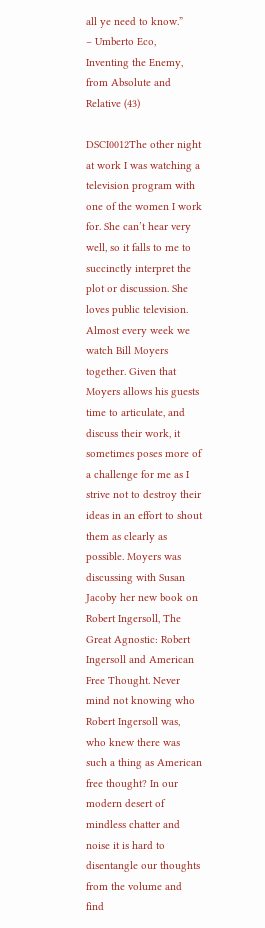all ye need to know.”
– Umberto Eco,  Inventing the Enemy,
from Absolute and Relative (43)

DSCI0012The other night at work I was watching a television program with one of the women I work for. She can’t hear very well, so it falls to me to succinctly interpret the plot or discussion. She loves public television. Almost every week we watch Bill Moyers together. Given that Moyers allows his guests time to articulate, and discuss their work, it sometimes poses more of a challenge for me as I strive not to destroy their ideas in an effort to shout them as clearly as possible. Moyers was discussing with Susan Jacoby her new book on Robert Ingersoll, The Great Agnostic: Robert Ingersoll and American Free Thought. Never mind not knowing who Robert Ingersoll was, who knew there was such a thing as American free thought? In our modern desert of mindless chatter and noise it is hard to disentangle our thoughts from the volume and find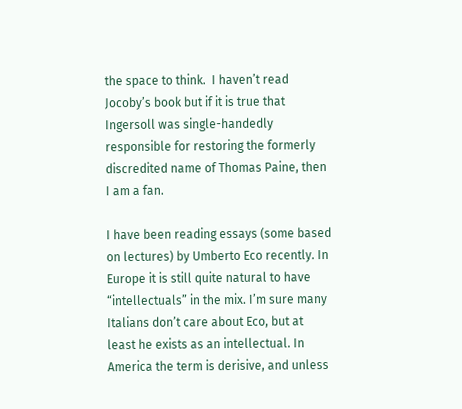the space to think.  I haven’t read Jocoby’s book but if it is true that Ingersoll was single-handedly responsible for restoring the formerly discredited name of Thomas Paine, then I am a fan.

I have been reading essays (some based on lectures) by Umberto Eco recently. In Europe it is still quite natural to have “intellectuals” in the mix. I’m sure many Italians don’t care about Eco, but at least he exists as an intellectual. In America the term is derisive, and unless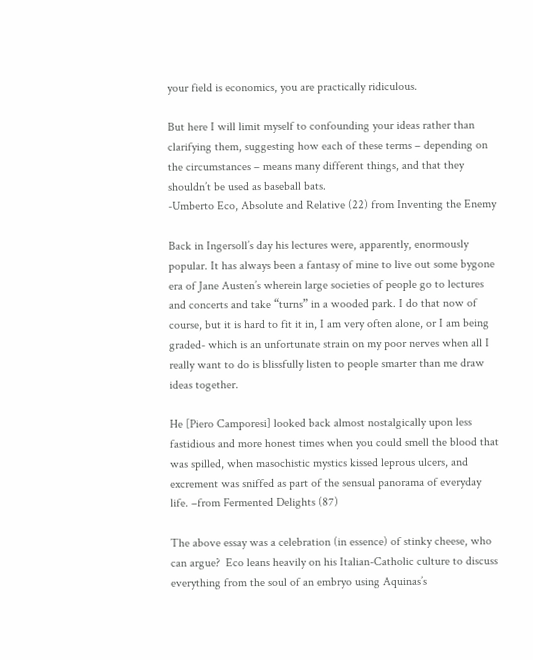your field is economics, you are practically ridiculous.

But here I will limit myself to confounding your ideas rather than clarifying them, suggesting how each of these terms – depending on the circumstances – means many different things, and that they shouldn’t be used as baseball bats.
-Umberto Eco, Absolute and Relative (22) from Inventing the Enemy

Back in Ingersoll’s day his lectures were, apparently, enormously popular. It has always been a fantasy of mine to live out some bygone era of Jane Austen’s wherein large societies of people go to lectures and concerts and take “turns” in a wooded park. I do that now of course, but it is hard to fit it in, I am very often alone, or I am being graded- which is an unfortunate strain on my poor nerves when all I really want to do is blissfully listen to people smarter than me draw ideas together.

He [Piero Camporesi] looked back almost nostalgically upon less fastidious and more honest times when you could smell the blood that was spilled, when masochistic mystics kissed leprous ulcers, and excrement was sniffed as part of the sensual panorama of everyday life. –from Fermented Delights (87)

The above essay was a celebration (in essence) of stinky cheese, who can argue?  Eco leans heavily on his Italian-Catholic culture to discuss everything from the soul of an embryo using Aquinas’s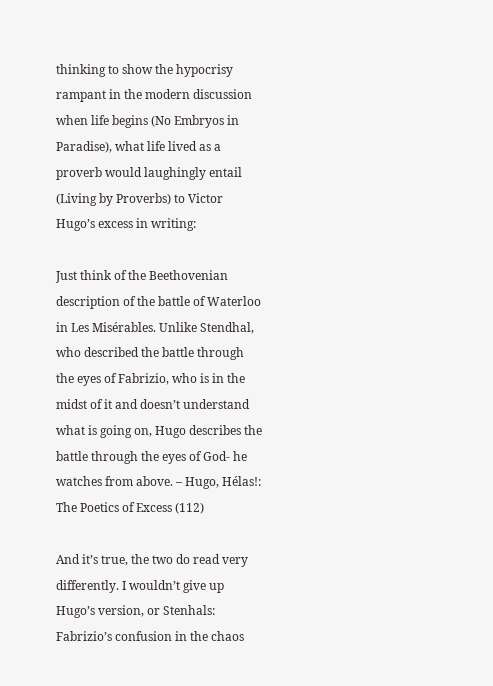thinking to show the hypocrisy rampant in the modern discussion when life begins (No Embryos in Paradise), what life lived as a proverb would laughingly entail (Living by Proverbs) to Victor Hugo’s excess in writing:

Just think of the Beethovenian description of the battle of Waterloo in Les Misérables. Unlike Stendhal, who described the battle through the eyes of Fabrizio, who is in the midst of it and doesn’t understand what is going on, Hugo describes the battle through the eyes of God- he watches from above. – Hugo, Hélas!: The Poetics of Excess (112)

And it’s true, the two do read very differently. I wouldn’t give up Hugo’s version, or Stenhals:  Fabrizio’s confusion in the chaos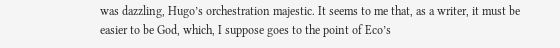was dazzling, Hugo’s orchestration majestic. It seems to me that, as a writer, it must be easier to be God, which, I suppose goes to the point of Eco’s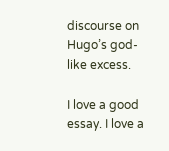discourse on Hugo’s god-like excess.

I love a good essay. I love a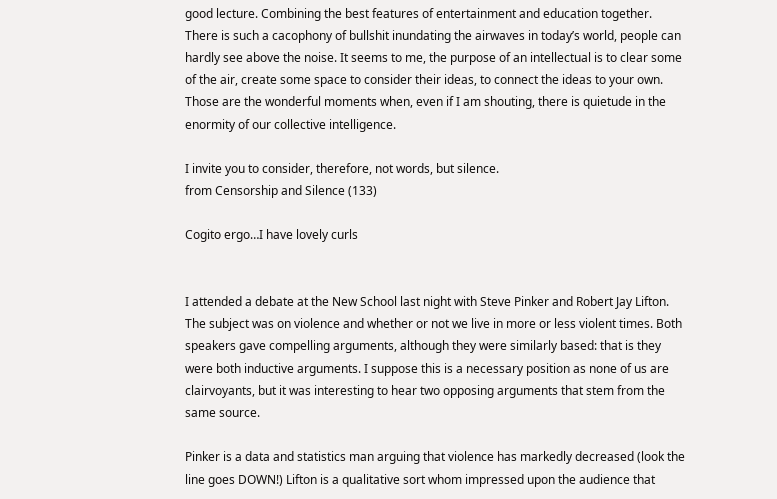good lecture. Combining the best features of entertainment and education together. There is such a cacophony of bullshit inundating the airwaves in today’s world, people can hardly see above the noise. It seems to me, the purpose of an intellectual is to clear some of the air, create some space to consider their ideas, to connect the ideas to your own. Those are the wonderful moments when, even if I am shouting, there is quietude in the enormity of our collective intelligence.

I invite you to consider, therefore, not words, but silence.
from Censorship and Silence (133)

Cogito ergo…I have lovely curls


I attended a debate at the New School last night with Steve Pinker and Robert Jay Lifton. The subject was on violence and whether or not we live in more or less violent times. Both speakers gave compelling arguments, although they were similarly based: that is they were both inductive arguments. I suppose this is a necessary position as none of us are clairvoyants, but it was interesting to hear two opposing arguments that stem from the same source.

Pinker is a data and statistics man arguing that violence has markedly decreased (look the line goes DOWN!) Lifton is a qualitative sort whom impressed upon the audience that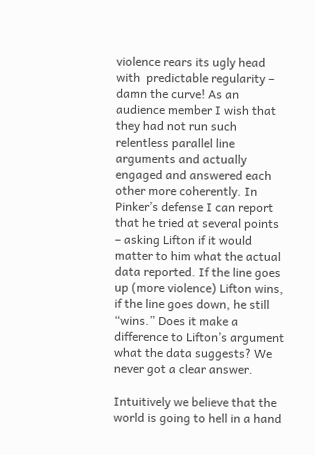violence rears its ugly head with  predictable regularity – damn the curve! As an audience member I wish that they had not run such relentless parallel line arguments and actually engaged and answered each other more coherently. In Pinker’s defense I can report that he tried at several points – asking Lifton if it would matter to him what the actual data reported. If the line goes up (more violence) Lifton wins, if the line goes down, he still “wins.” Does it make a difference to Lifton’s argument what the data suggests? We never got a clear answer.

Intuitively we believe that the world is going to hell in a hand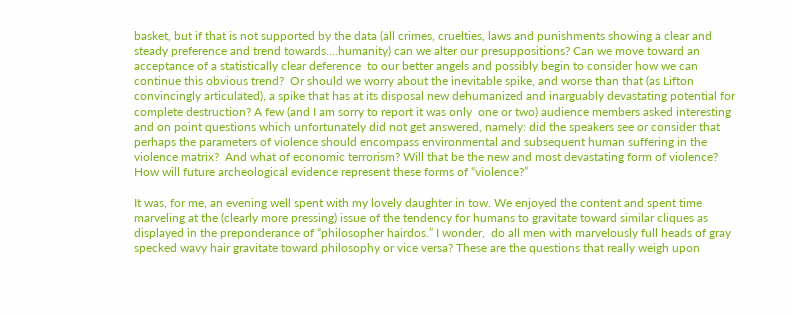basket, but if that is not supported by the data (all crimes, cruelties, laws and punishments showing a clear and steady preference and trend towards….humanity) can we alter our presuppositions? Can we move toward an acceptance of a statistically clear deference  to our better angels and possibly begin to consider how we can continue this obvious trend?  Or should we worry about the inevitable spike, and worse than that (as Lifton convincingly articulated), a spike that has at its disposal new dehumanized and inarguably devastating potential for complete destruction? A few (and I am sorry to report it was only  one or two) audience members asked interesting and on point questions which unfortunately did not get answered, namely: did the speakers see or consider that perhaps the parameters of violence should encompass environmental and subsequent human suffering in the violence matrix?  And what of economic terrorism? Will that be the new and most devastating form of violence? How will future archeological evidence represent these forms of “violence?”

It was, for me, an evening well spent with my lovely daughter in tow. We enjoyed the content and spent time marveling at the (clearly more pressing) issue of the tendency for humans to gravitate toward similar cliques as displayed in the preponderance of “philosopher hairdos.” I wonder,  do all men with marvelously full heads of gray specked wavy hair gravitate toward philosophy or vice versa? These are the questions that really weigh upon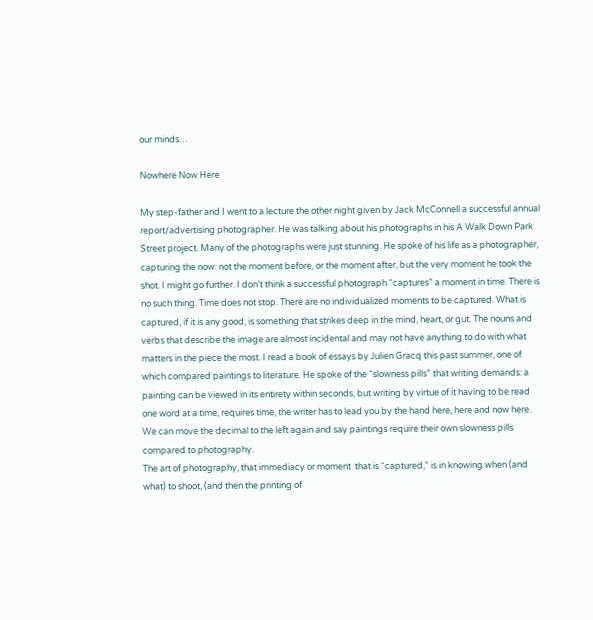our minds…

Nowhere Now Here

My step-father and I went to a lecture the other night given by Jack McConnell a successful annual report/advertising photographer. He was talking about his photographs in his A Walk Down Park Street project. Many of the photographs were just stunning. He spoke of his life as a photographer, capturing the now: not the moment before, or the moment after, but the very moment he took the shot. I might go further. I don’t think a successful photograph “captures” a moment in time. There is no such thing. Time does not stop. There are no individualized moments to be captured. What is captured, if it is any good, is something that strikes deep in the mind, heart, or gut. The nouns and verbs that describe the image are almost incidental and may not have anything to do with what matters in the piece the most. I read a book of essays by Julien Gracq this past summer, one of which compared paintings to literature. He spoke of the “slowness pills” that writing demands: a painting can be viewed in its entirety within seconds, but writing by virtue of it having to be read one word at a time, requires time, the writer has to lead you by the hand here, here and now here. We can move the decimal to the left again and say paintings require their own slowness pills compared to photography.
The art of photography, that immediacy or moment  that is “captured,” is in knowing when (and what) to shoot, (and then the printing of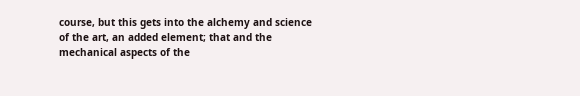course, but this gets into the alchemy and science of the art, an added element; that and the mechanical aspects of the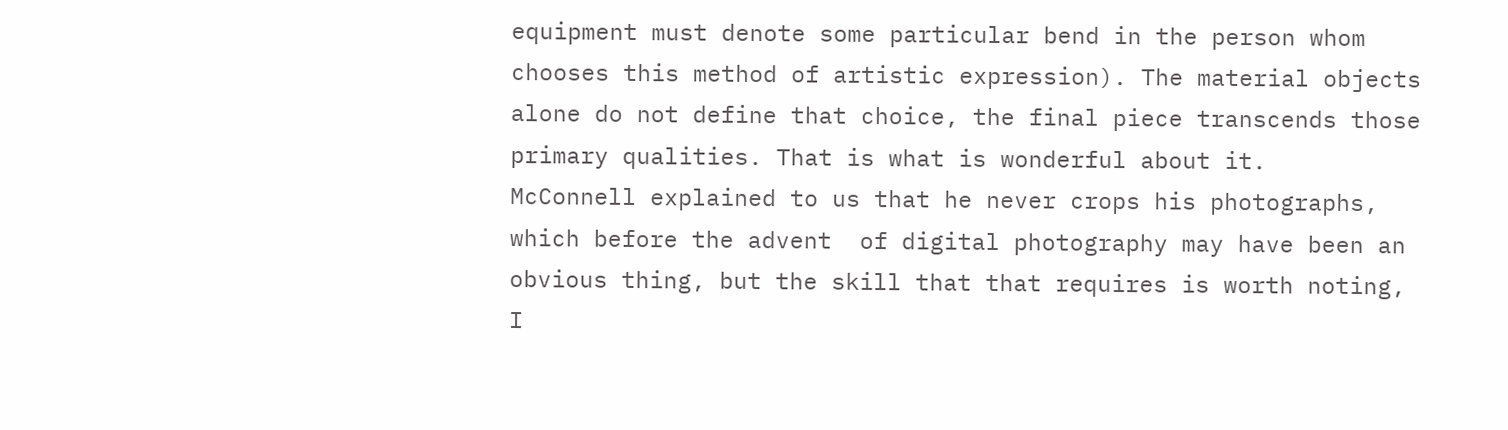equipment must denote some particular bend in the person whom chooses this method of artistic expression). The material objects alone do not define that choice, the final piece transcends those primary qualities. That is what is wonderful about it.
McConnell explained to us that he never crops his photographs, which before the advent  of digital photography may have been an obvious thing, but the skill that that requires is worth noting, I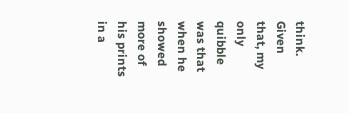think. Given that, my only quibble was that when he showed more of his prints in a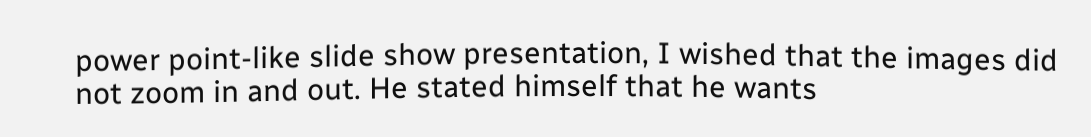power point-like slide show presentation, I wished that the images did not zoom in and out. He stated himself that he wants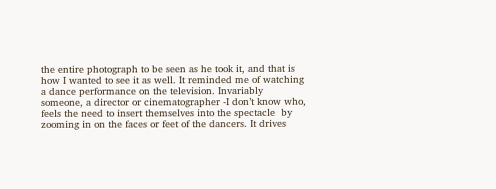the entire photograph to be seen as he took it, and that is how I wanted to see it as well. It reminded me of watching a dance performance on the television. Invariably someone, a director or cinematographer -I don’t know who,  feels the need to insert themselves into the spectacle  by zooming in on the faces or feet of the dancers. It drives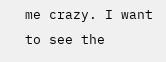me crazy. I want to see the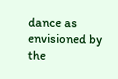dance as envisioned by the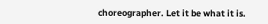choreographer. Let it be what it is.